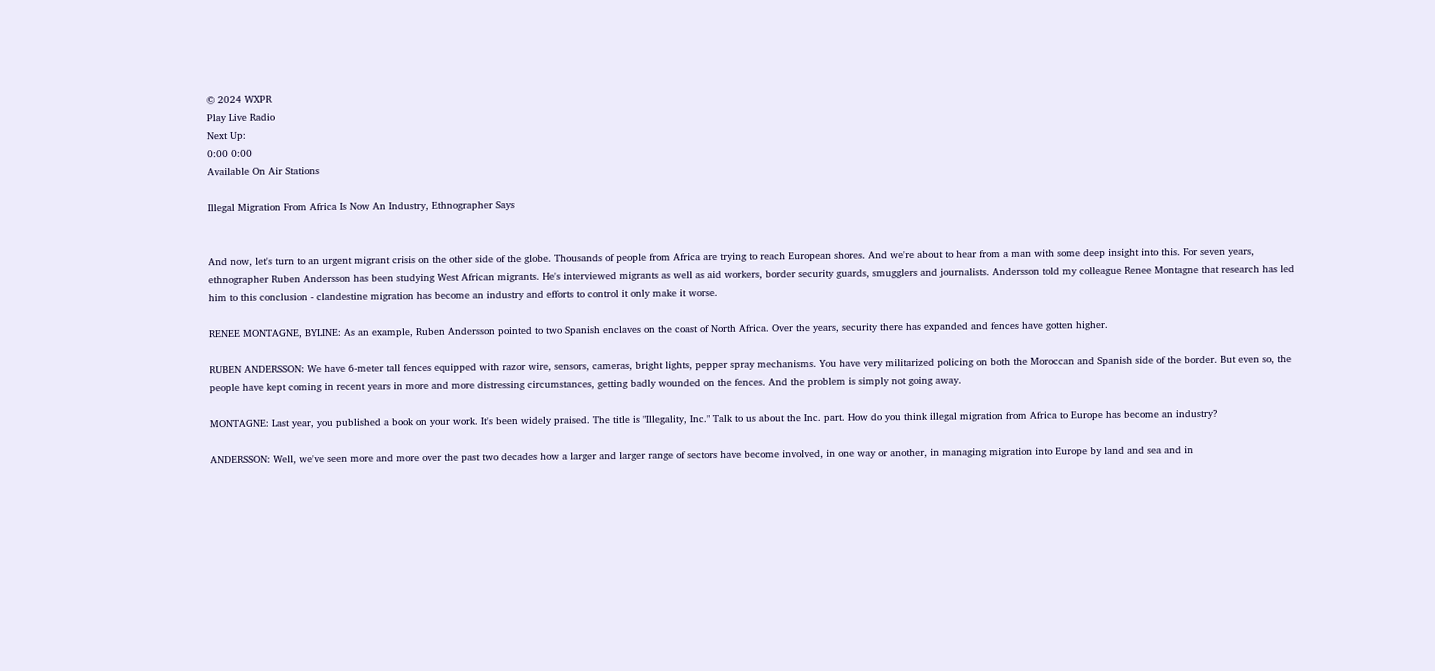© 2024 WXPR
Play Live Radio
Next Up:
0:00 0:00
Available On Air Stations

Illegal Migration From Africa Is Now An Industry, Ethnographer Says


And now, let's turn to an urgent migrant crisis on the other side of the globe. Thousands of people from Africa are trying to reach European shores. And we're about to hear from a man with some deep insight into this. For seven years, ethnographer Ruben Andersson has been studying West African migrants. He's interviewed migrants as well as aid workers, border security guards, smugglers and journalists. Andersson told my colleague Renee Montagne that research has led him to this conclusion - clandestine migration has become an industry and efforts to control it only make it worse.

RENEE MONTAGNE, BYLINE: As an example, Ruben Andersson pointed to two Spanish enclaves on the coast of North Africa. Over the years, security there has expanded and fences have gotten higher.

RUBEN ANDERSSON: We have 6-meter tall fences equipped with razor wire, sensors, cameras, bright lights, pepper spray mechanisms. You have very militarized policing on both the Moroccan and Spanish side of the border. But even so, the people have kept coming in recent years in more and more distressing circumstances, getting badly wounded on the fences. And the problem is simply not going away.

MONTAGNE: Last year, you published a book on your work. It's been widely praised. The title is "Illegality, Inc." Talk to us about the Inc. part. How do you think illegal migration from Africa to Europe has become an industry?

ANDERSSON: Well, we've seen more and more over the past two decades how a larger and larger range of sectors have become involved, in one way or another, in managing migration into Europe by land and sea and in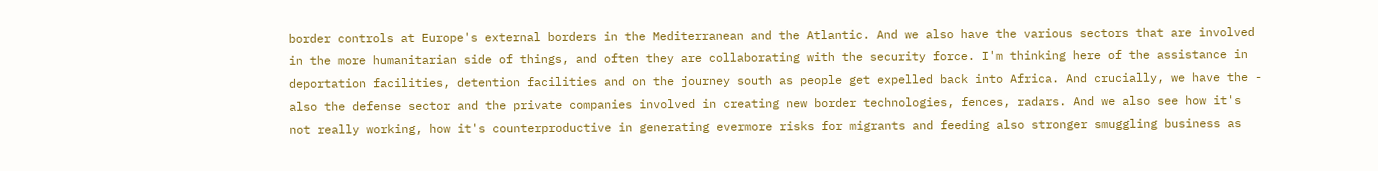border controls at Europe's external borders in the Mediterranean and the Atlantic. And we also have the various sectors that are involved in the more humanitarian side of things, and often they are collaborating with the security force. I'm thinking here of the assistance in deportation facilities, detention facilities and on the journey south as people get expelled back into Africa. And crucially, we have the - also the defense sector and the private companies involved in creating new border technologies, fences, radars. And we also see how it's not really working, how it's counterproductive in generating evermore risks for migrants and feeding also stronger smuggling business as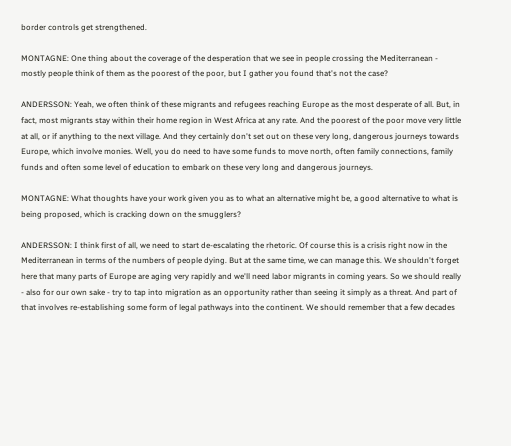border controls get strengthened.

MONTAGNE: One thing about the coverage of the desperation that we see in people crossing the Mediterranean - mostly people think of them as the poorest of the poor, but I gather you found that's not the case?

ANDERSSON: Yeah, we often think of these migrants and refugees reaching Europe as the most desperate of all. But, in fact, most migrants stay within their home region in West Africa at any rate. And the poorest of the poor move very little at all, or if anything to the next village. And they certainly don't set out on these very long, dangerous journeys towards Europe, which involve monies. Well, you do need to have some funds to move north, often family connections, family funds and often some level of education to embark on these very long and dangerous journeys.

MONTAGNE: What thoughts have your work given you as to what an alternative might be, a good alternative to what is being proposed, which is cracking down on the smugglers?

ANDERSSON: I think first of all, we need to start de-escalating the rhetoric. Of course this is a crisis right now in the Mediterranean in terms of the numbers of people dying. But at the same time, we can manage this. We shouldn't forget here that many parts of Europe are aging very rapidly and we'll need labor migrants in coming years. So we should really - also for our own sake - try to tap into migration as an opportunity rather than seeing it simply as a threat. And part of that involves re-establishing some form of legal pathways into the continent. We should remember that a few decades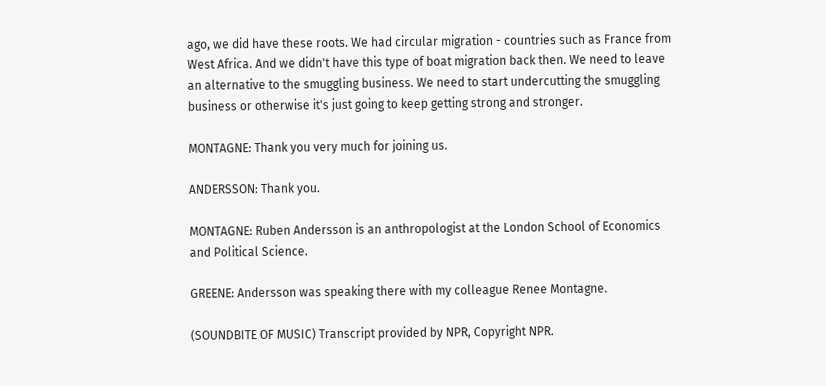ago, we did have these roots. We had circular migration - countries such as France from West Africa. And we didn't have this type of boat migration back then. We need to leave an alternative to the smuggling business. We need to start undercutting the smuggling business or otherwise it's just going to keep getting strong and stronger.

MONTAGNE: Thank you very much for joining us.

ANDERSSON: Thank you.

MONTAGNE: Ruben Andersson is an anthropologist at the London School of Economics and Political Science.

GREENE: Andersson was speaking there with my colleague Renee Montagne.

(SOUNDBITE OF MUSIC) Transcript provided by NPR, Copyright NPR.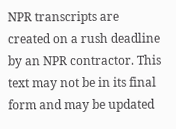NPR transcripts are created on a rush deadline by an NPR contractor. This text may not be in its final form and may be updated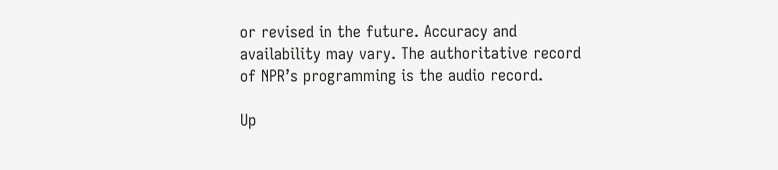or revised in the future. Accuracy and availability may vary. The authoritative record of NPR’s programming is the audio record.

Up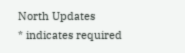North Updates
* indicates required